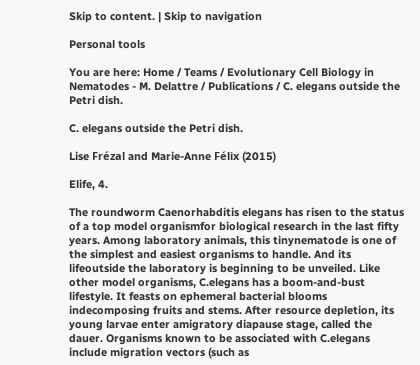Skip to content. | Skip to navigation

Personal tools

You are here: Home / Teams / Evolutionary Cell Biology in Nematodes - M. Delattre / Publications / C. elegans outside the Petri dish.

C. elegans outside the Petri dish.

Lise Frézal and Marie-Anne Félix (2015)

Elife, 4.

The roundworm Caenorhabditis elegans has risen to the status of a top model organismfor biological research in the last fifty years. Among laboratory animals, this tinynematode is one of the simplest and easiest organisms to handle. And its lifeoutside the laboratory is beginning to be unveiled. Like other model organisms, C.elegans has a boom-and-bust lifestyle. It feasts on ephemeral bacterial blooms indecomposing fruits and stems. After resource depletion, its young larvae enter amigratory diapause stage, called the dauer. Organisms known to be associated with C.elegans include migration vectors (such as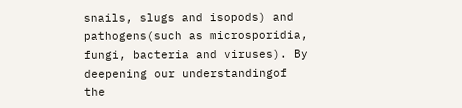snails, slugs and isopods) and pathogens(such as microsporidia, fungi, bacteria and viruses). By deepening our understandingof the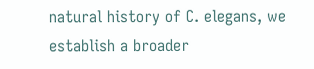natural history of C. elegans, we establish a broader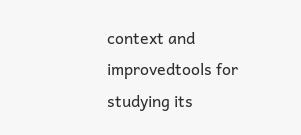context and improvedtools for studying its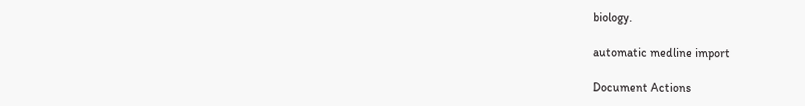biology.

automatic medline import

Document Actions